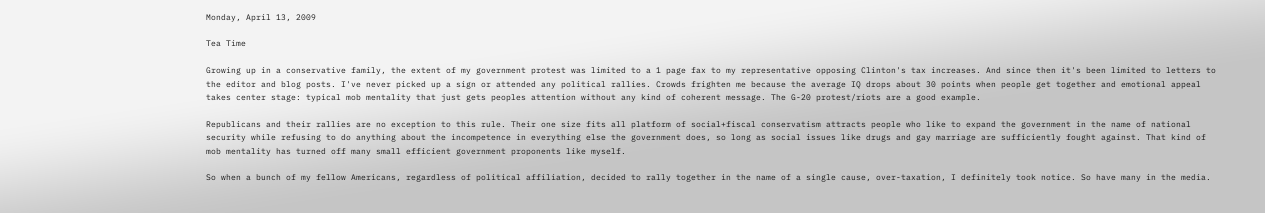Monday, April 13, 2009

Tea Time

Growing up in a conservative family, the extent of my government protest was limited to a 1 page fax to my representative opposing Clinton's tax increases. And since then it's been limited to letters to the editor and blog posts. I've never picked up a sign or attended any political rallies. Crowds frighten me because the average IQ drops about 30 points when people get together and emotional appeal takes center stage: typical mob mentality that just gets peoples attention without any kind of coherent message. The G-20 protest/riots are a good example.

Republicans and their rallies are no exception to this rule. Their one size fits all platform of social+fiscal conservatism attracts people who like to expand the government in the name of national security while refusing to do anything about the incompetence in everything else the government does, so long as social issues like drugs and gay marriage are sufficiently fought against. That kind of mob mentality has turned off many small efficient government proponents like myself.

So when a bunch of my fellow Americans, regardless of political affiliation, decided to rally together in the name of a single cause, over-taxation, I definitely took notice. So have many in the media.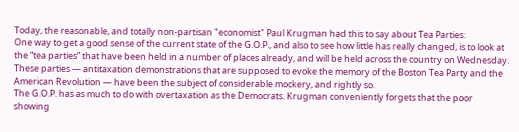Today, the reasonable, and totally non-partisan "economist" Paul Krugman had this to say about Tea Parties:
One way to get a good sense of the current state of the G.O.P., and also to see how little has really changed, is to look at the “tea parties” that have been held in a number of places already, and will be held across the country on Wednesday. These parties — antitaxation demonstrations that are supposed to evoke the memory of the Boston Tea Party and the American Revolution — have been the subject of considerable mockery, and rightly so.
The G.O.P. has as much to do with overtaxation as the Democrats. Krugman conveniently forgets that the poor showing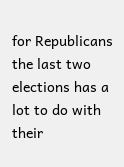for Republicans the last two elections has a lot to do with their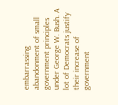embarrassing abandonment of small government principles under George W. Bush. A lot of Democrats justify their increase of government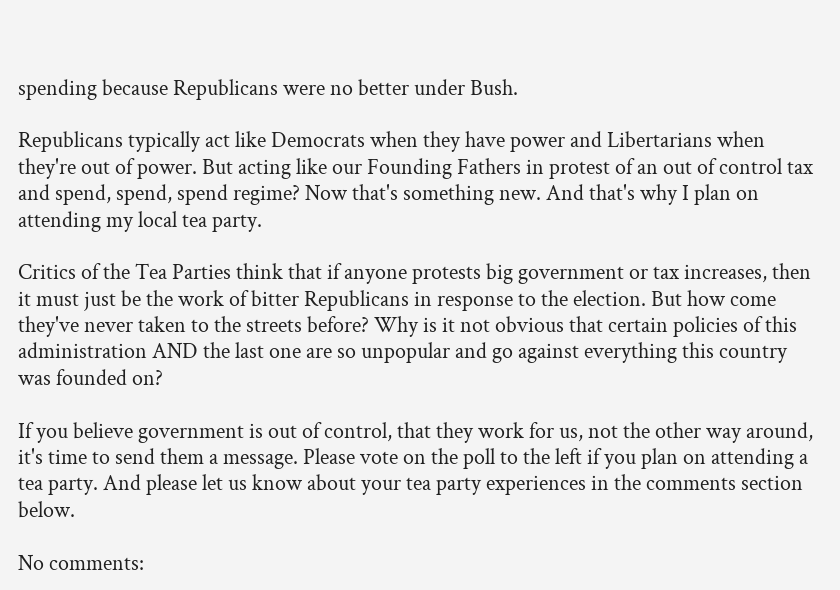spending because Republicans were no better under Bush.

Republicans typically act like Democrats when they have power and Libertarians when they're out of power. But acting like our Founding Fathers in protest of an out of control tax and spend, spend, spend regime? Now that's something new. And that's why I plan on attending my local tea party.

Critics of the Tea Parties think that if anyone protests big government or tax increases, then it must just be the work of bitter Republicans in response to the election. But how come they've never taken to the streets before? Why is it not obvious that certain policies of this administration AND the last one are so unpopular and go against everything this country was founded on?

If you believe government is out of control, that they work for us, not the other way around, it's time to send them a message. Please vote on the poll to the left if you plan on attending a tea party. And please let us know about your tea party experiences in the comments section below.

No comments: